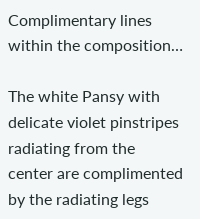Complimentary lines within the composition…

The white Pansy with delicate violet pinstripes radiating from the center are complimented by the radiating legs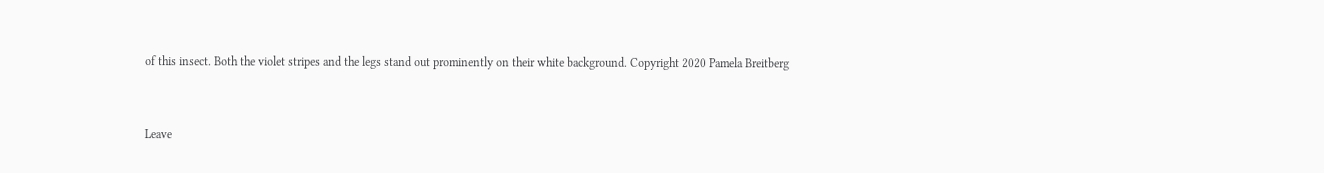of this insect. Both the violet stripes and the legs stand out prominently on their white background. Copyright 2020 Pamela Breitberg


Leave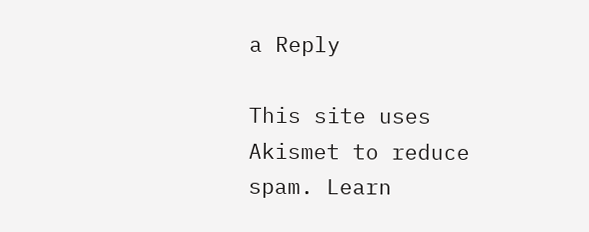a Reply

This site uses Akismet to reduce spam. Learn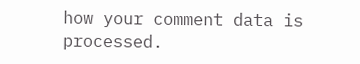how your comment data is processed.